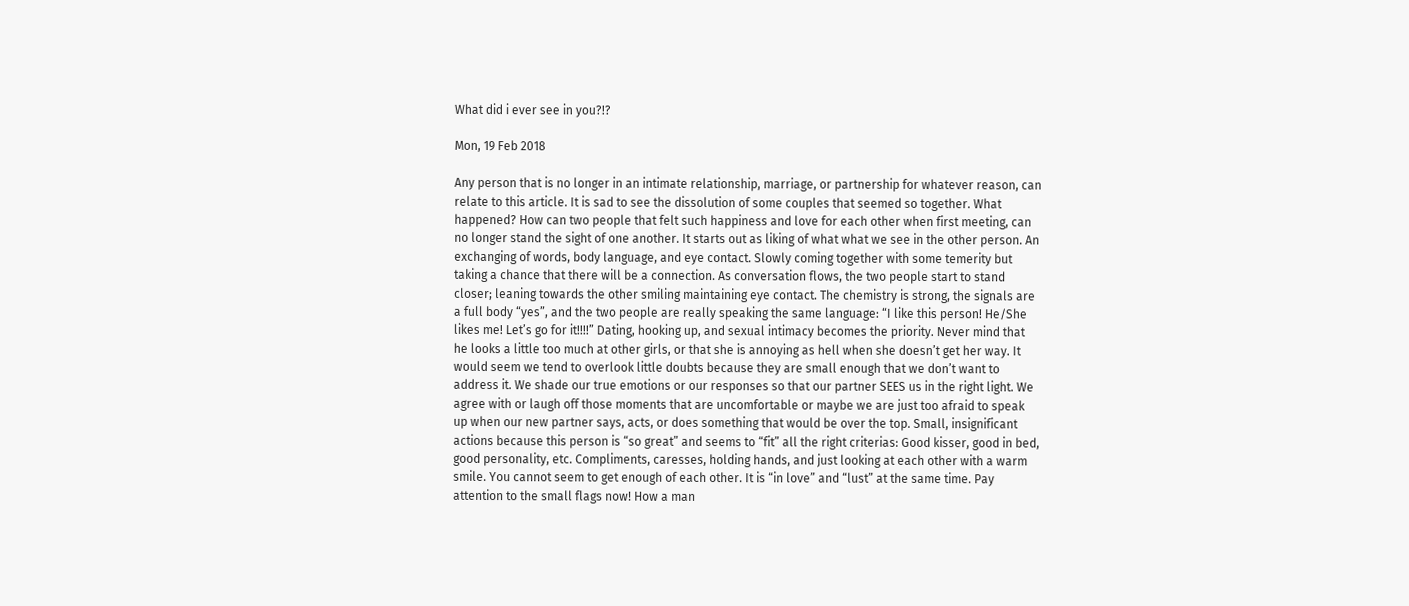What did i ever see in you?!?

Mon, 19 Feb 2018

Any person that is no longer in an intimate relationship, marriage, or partnership for whatever reason, can relate to this article. It is sad to see the dissolution of some couples that seemed so together. What happened? How can two people that felt such happiness and love for each other when first meeting, can no longer stand the sight of one another. It starts out as liking of what what we see in the other person. An exchanging of words, body language, and eye contact. Slowly coming together with some temerity but taking a chance that there will be a connection. As conversation flows, the two people start to stand closer; leaning towards the other smiling maintaining eye contact. The chemistry is strong, the signals are a full body “yes”, and the two people are really speaking the same language: “I like this person! He/She likes me! Let’s go for it!!!!” Dating, hooking up, and sexual intimacy becomes the priority. Never mind that he looks a little too much at other girls, or that she is annoying as hell when she doesn’t get her way. It would seem we tend to overlook little doubts because they are small enough that we don’t want to address it. We shade our true emotions or our responses so that our partner SEES us in the right light. We agree with or laugh off those moments that are uncomfortable or maybe we are just too afraid to speak up when our new partner says, acts, or does something that would be over the top. Small, insignificant actions because this person is “so great” and seems to “fit” all the right criterias: Good kisser, good in bed, good personality, etc. Compliments, caresses, holding hands, and just looking at each other with a warm smile. You cannot seem to get enough of each other. It is “in love” and “lust” at the same time. Pay attention to the small flags now! How a man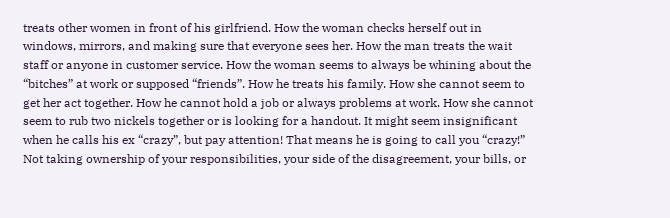treats other women in front of his girlfriend. How the woman checks herself out in windows, mirrors, and making sure that everyone sees her. How the man treats the wait staff or anyone in customer service. How the woman seems to always be whining about the “bitches” at work or supposed “friends”. How he treats his family. How she cannot seem to get her act together. How he cannot hold a job or always problems at work. How she cannot seem to rub two nickels together or is looking for a handout. It might seem insignificant when he calls his ex “crazy”, but pay attention! That means he is going to call you “crazy!” Not taking ownership of your responsibilities, your side of the disagreement, your bills, or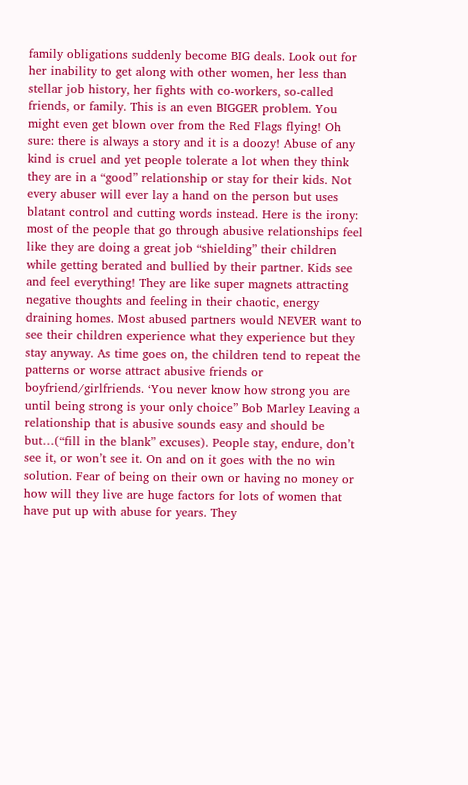family obligations suddenly become BIG deals. Look out for her inability to get along with other women, her less than stellar job history, her fights with co-workers, so-called friends, or family. This is an even BIGGER problem. You might even get blown over from the Red Flags flying! Oh sure: there is always a story and it is a doozy! Abuse of any kind is cruel and yet people tolerate a lot when they think they are in a “good” relationship or stay for their kids. Not every abuser will ever lay a hand on the person but uses blatant control and cutting words instead. Here is the irony: most of the people that go through abusive relationships feel like they are doing a great job “shielding” their children while getting berated and bullied by their partner. Kids see and feel everything! They are like super magnets attracting negative thoughts and feeling in their chaotic, energy draining homes. Most abused partners would NEVER want to see their children experience what they experience but they stay anyway. As time goes on, the children tend to repeat the patterns or worse attract abusive friends or boyfriend/girlfriends. ‘You never know how strong you are until being strong is your only choice” Bob Marley Leaving a relationship that is abusive sounds easy and should be but…(“fill in the blank” excuses). People stay, endure, don’t see it, or won’t see it. On and on it goes with the no win solution. Fear of being on their own or having no money or how will they live are huge factors for lots of women that have put up with abuse for years. They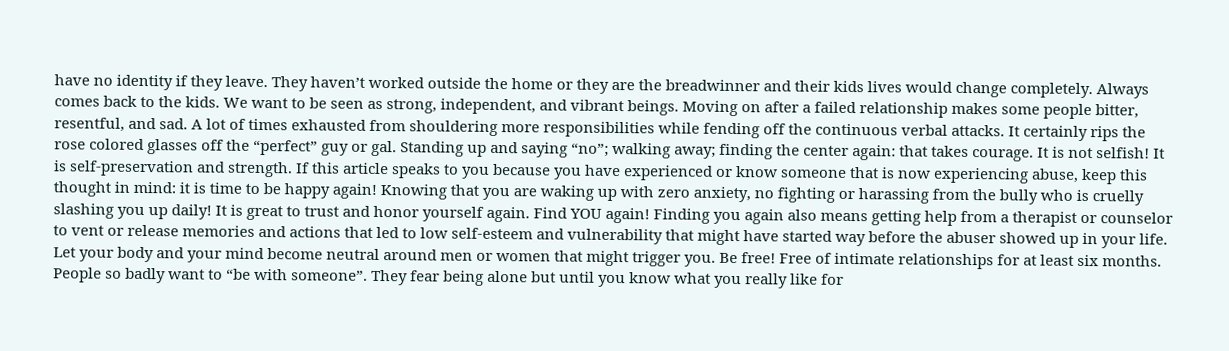have no identity if they leave. They haven’t worked outside the home or they are the breadwinner and their kids lives would change completely. Always comes back to the kids. We want to be seen as strong, independent, and vibrant beings. Moving on after a failed relationship makes some people bitter, resentful, and sad. A lot of times exhausted from shouldering more responsibilities while fending off the continuous verbal attacks. It certainly rips the rose colored glasses off the “perfect” guy or gal. Standing up and saying “no”; walking away; finding the center again: that takes courage. It is not selfish! It is self-preservation and strength. If this article speaks to you because you have experienced or know someone that is now experiencing abuse, keep this thought in mind: it is time to be happy again! Knowing that you are waking up with zero anxiety, no fighting or harassing from the bully who is cruelly slashing you up daily! It is great to trust and honor yourself again. Find YOU again! Finding you again also means getting help from a therapist or counselor to vent or release memories and actions that led to low self-esteem and vulnerability that might have started way before the abuser showed up in your life. Let your body and your mind become neutral around men or women that might trigger you. Be free! Free of intimate relationships for at least six months. People so badly want to “be with someone”. They fear being alone but until you know what you really like for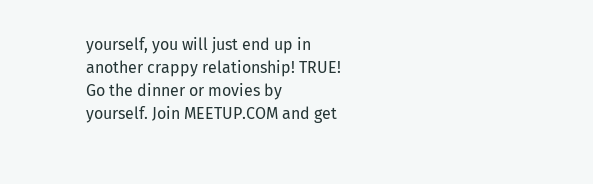yourself, you will just end up in another crappy relationship! TRUE! Go the dinner or movies by yourself. Join MEETUP.COM and get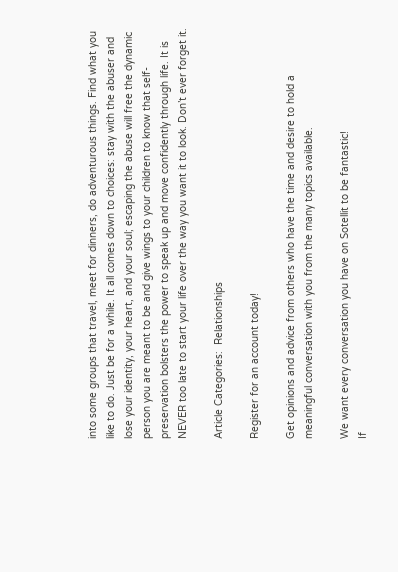into some groups that travel, meet for dinners, do adventurous things. Find what you like to do. Just be for a while. It all comes down to choices: stay with the abuser and lose your identity, your heart, and your soul; escaping the abuse will free the dynamic person you are meant to be and give wings to your children to know that self-preservation bolsters the power to speak up and move confidently through life. It is NEVER too late to start your life over the way you want it to look. Don’t ever forget it.

Article Categories:  Relationships

Register for an account today!

Get opinions and advice from others who have the time and desire to hold a meaningful conversation with you from the many topics available.

We want every conversation you have on Sotellit to be fantastic!
If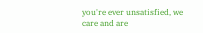you're ever unsatisfied, we care and are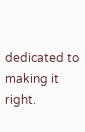dedicated to making it right.